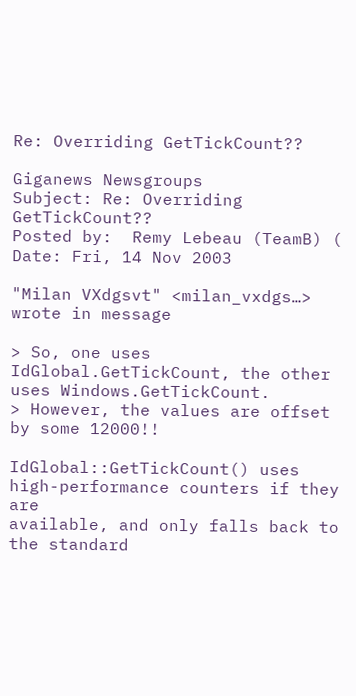Re: Overriding GetTickCount??

Giganews Newsgroups
Subject: Re: Overriding GetTickCount??
Posted by:  Remy Lebeau (TeamB) (
Date: Fri, 14 Nov 2003

"Milan VXdgsvt" <milan_vxdgs…> wrote in message

> So, one uses IdGlobal.GetTickCount, the other uses Windows.GetTickCount.
> However, the values are offset by some 12000!!

IdGlobal::GetTickCount() uses high-performance counters if they are
available, and only falls back to the standard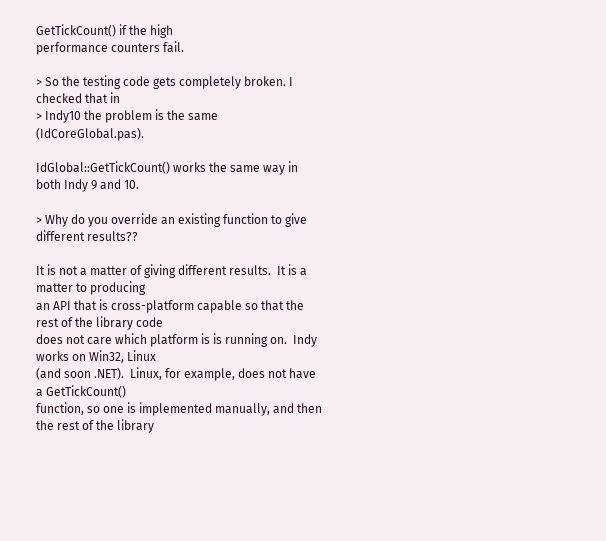GetTickCount() if the high
performance counters fail.

> So the testing code gets completely broken. I checked that in
> Indy10 the problem is the same (IdCoreGlobal.pas).

IdGlobal::GetTickCount() works the same way in both Indy 9 and 10.

> Why do you override an existing function to give different results??

It is not a matter of giving different results.  It is a matter to producing
an API that is cross-platform capable so that the rest of the library code
does not care which platform is is running on.  Indy works on Win32, Linux
(and soon .NET).  Linux, for example, does not have a GetTickCount()
function, so one is implemented manually, and then the rest of the library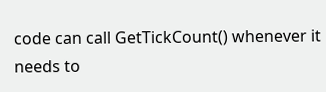code can call GetTickCount() whenever it needs to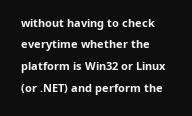without having to check
everytime whether the platform is Win32 or Linux (or .NET) and perform the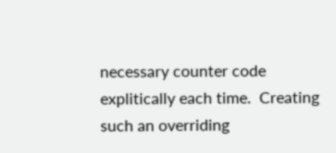necessary counter code explitically each time.  Creating such an overriding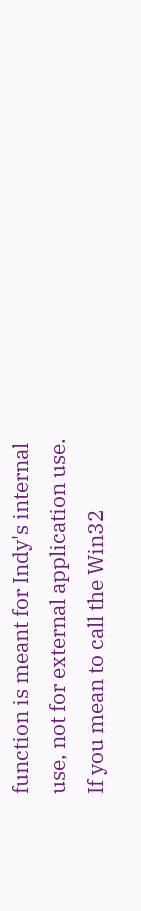function is meant for Indy's internal use, not for external application use.
If you mean to call the Win32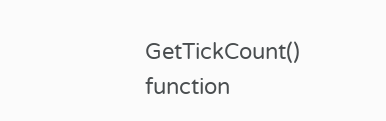GetTickCount() function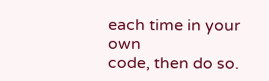each time in your own
code, then do so.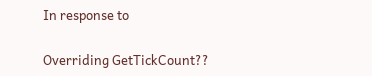In response to

Overriding GetTickCount??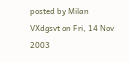posted by Milan VXdgsvt on Fri, 14 Nov 2003